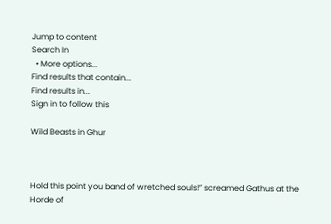Jump to content
Search In
  • More options...
Find results that contain...
Find results in...
Sign in to follow this

Wild Beasts in Ghur



Hold this point you band of wretched souls!” screamed Gathus at the Horde of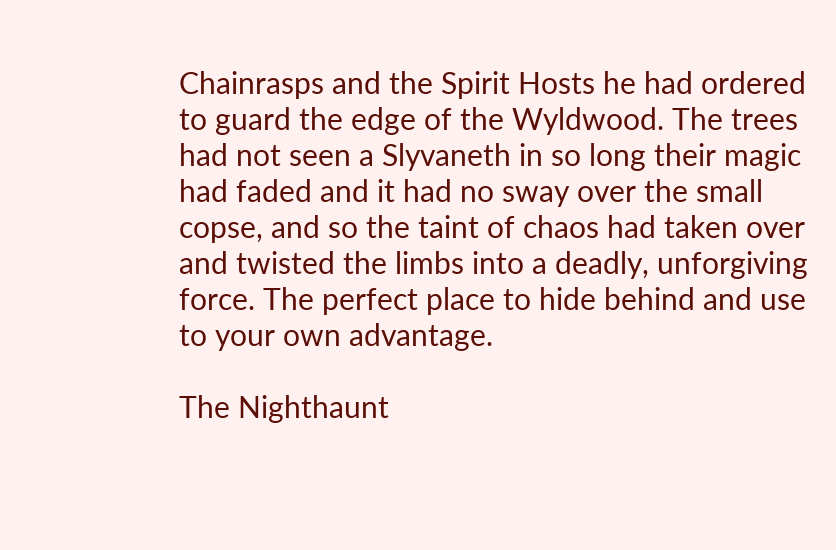Chainrasps and the Spirit Hosts he had ordered to guard the edge of the Wyldwood. The trees had not seen a Slyvaneth in so long their magic had faded and it had no sway over the small copse, and so the taint of chaos had taken over and twisted the limbs into a deadly, unforgiving force. The perfect place to hide behind and use to your own advantage.

The Nighthaunt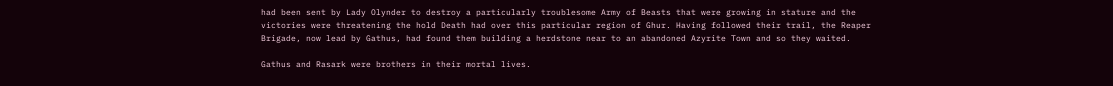had been sent by Lady Olynder to destroy a particularly troublesome Army of Beasts that were growing in stature and the victories were threatening the hold Death had over this particular region of Ghur. Having followed their trail, the Reaper Brigade, now lead by Gathus, had found them building a herdstone near to an abandoned Azyrite Town and so they waited.

Gathus and Rasark were brothers in their mortal lives.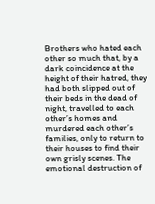Brothers who hated each other so much that, by a dark coincidence at the height of their hatred, they had both slipped out of their beds in the dead of night, travelled to each other’s homes and murdered each other’s families, only to return to their houses to find their own grisly scenes. The emotional destruction of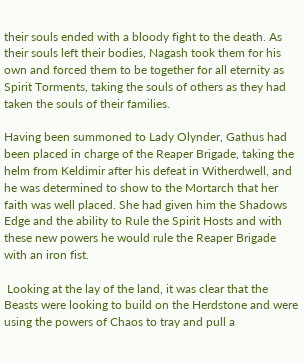their souls ended with a bloody fight to the death. As their souls left their bodies, Nagash took them for his own and forced them to be together for all eternity as Spirit Torments, taking the souls of others as they had taken the souls of their families.

Having been summoned to Lady Olynder, Gathus had been placed in charge of the Reaper Brigade, taking the helm from Keldimir after his defeat in Witherdwell, and he was determined to show to the Mortarch that her faith was well placed. She had given him the Shadows Edge and the ability to Rule the Spirit Hosts and with these new powers he would rule the Reaper Brigade with an iron fist.

 Looking at the lay of the land, it was clear that the Beasts were looking to build on the Herdstone and were using the powers of Chaos to tray and pull a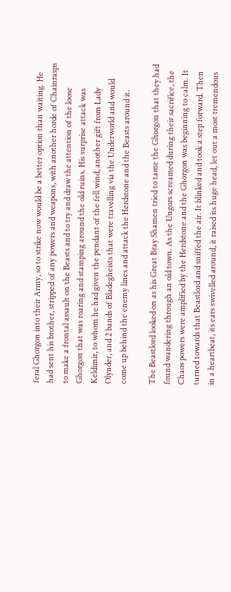feral Ghorgon into their Army, so to strike now would be a better option than waiting. He had sent his brother, stripped of any powers and weapons, with another horde of Chainrasps to make a frontal assault on the Beasts and to try and draw the attention of the loose Ghorgon that was roaring and stamping around the old ruins. His surprise attack was Keldimir, to whom he had given the pendant of the fell wind, another gift from Lady Olynder, and 2 bands of Bladegheists that were travelling via the Underworld and would come up behind the enemy lines and attack the Herdstone and the Beasts around it.

The Beastlord looked on as his Great Bray Shamen tried to tame the Ghorgon that they had found wandering through an old town. As the Ungors screamed during their sacrifice, the Chaos powers were amplified by the Herdstone and the Ghorgon was beginning to calm. It turned towards that Beastlord and sniffed the air. It blinked and took a step forward. Then in a heartbeat, its ears swivelled around, it raised its huge head, let out a most tremendous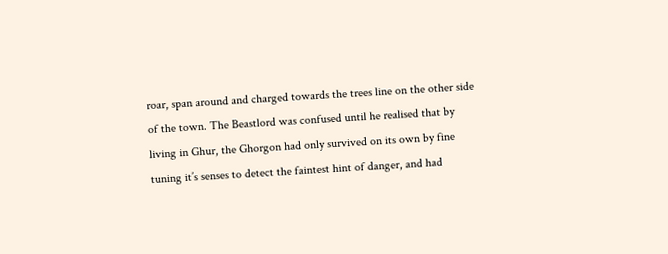roar, span around and charged towards the trees line on the other side of the town. The Beastlord was confused until he realised that by living in Ghur, the Ghorgon had only survived on its own by fine tuning it’s senses to detect the faintest hint of danger, and had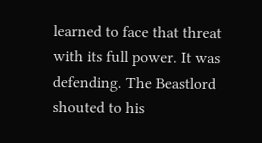learned to face that threat with its full power. It was defending. The Beastlord shouted to his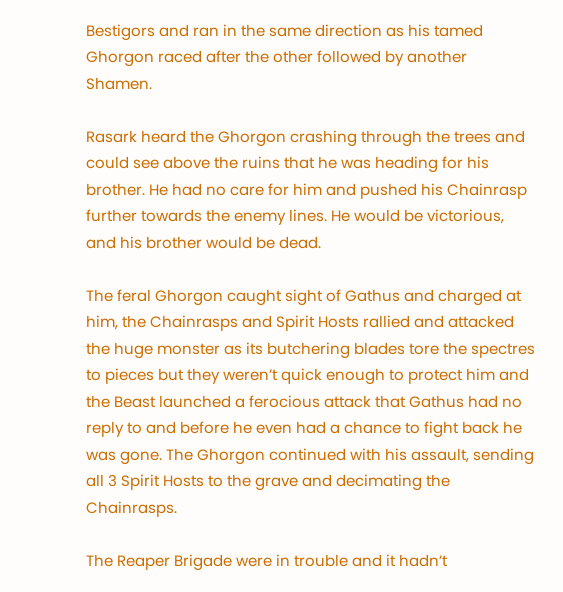Bestigors and ran in the same direction as his tamed Ghorgon raced after the other followed by another Shamen.

Rasark heard the Ghorgon crashing through the trees and could see above the ruins that he was heading for his brother. He had no care for him and pushed his Chainrasp further towards the enemy lines. He would be victorious, and his brother would be dead.

The feral Ghorgon caught sight of Gathus and charged at him, the Chainrasps and Spirit Hosts rallied and attacked the huge monster as its butchering blades tore the spectres to pieces but they weren’t quick enough to protect him and the Beast launched a ferocious attack that Gathus had no reply to and before he even had a chance to fight back he was gone. The Ghorgon continued with his assault, sending all 3 Spirit Hosts to the grave and decimating the Chainrasps.

The Reaper Brigade were in trouble and it hadn’t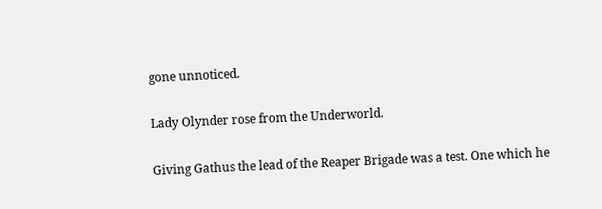gone unnoticed.

Lady Olynder rose from the Underworld.

Giving Gathus the lead of the Reaper Brigade was a test. One which he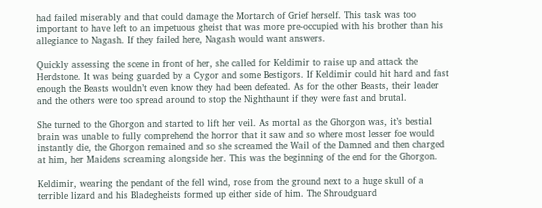had failed miserably and that could damage the Mortarch of Grief herself. This task was too important to have left to an impetuous gheist that was more pre-occupied with his brother than his allegiance to Nagash. If they failed here, Nagash would want answers.

Quickly assessing the scene in front of her, she called for Keldimir to raise up and attack the Herdstone. It was being guarded by a Cygor and some Bestigors. If Keldimir could hit hard and fast enough the Beasts wouldn’t even know they had been defeated. As for the other Beasts, their leader and the others were too spread around to stop the Nighthaunt if they were fast and brutal.

She turned to the Ghorgon and started to lift her veil. As mortal as the Ghorgon was, it’s bestial brain was unable to fully comprehend the horror that it saw and so where most lesser foe would instantly die, the Ghorgon remained and so she screamed the Wail of the Damned and then charged at him, her Maidens screaming alongside her. This was the beginning of the end for the Ghorgon.

Keldimir, wearing the pendant of the fell wind, rose from the ground next to a huge skull of a terrible lizard and his Bladegheists formed up either side of him. The Shroudguard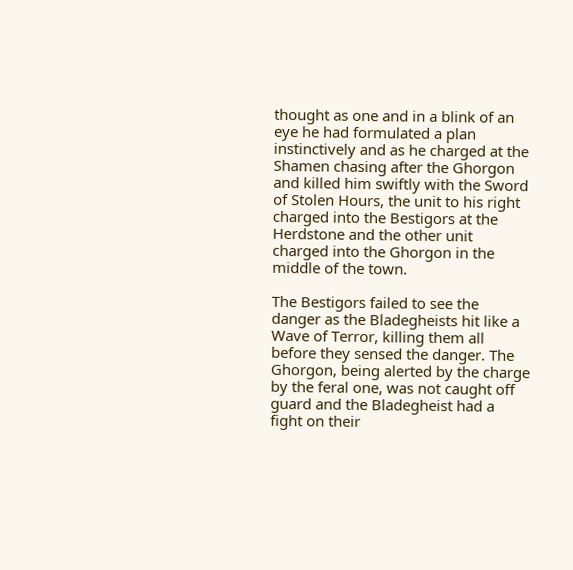thought as one and in a blink of an eye he had formulated a plan instinctively and as he charged at the Shamen chasing after the Ghorgon and killed him swiftly with the Sword of Stolen Hours, the unit to his right charged into the Bestigors at the Herdstone and the other unit charged into the Ghorgon in the middle of the town.

The Bestigors failed to see the danger as the Bladegheists hit like a Wave of Terror, killing them all before they sensed the danger. The Ghorgon, being alerted by the charge by the feral one, was not caught off guard and the Bladegheist had a fight on their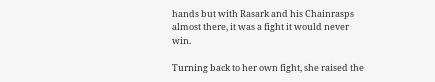hands but with Rasark and his Chainrasps almost there, it was a fight it would never win.

Turning back to her own fight, she raised the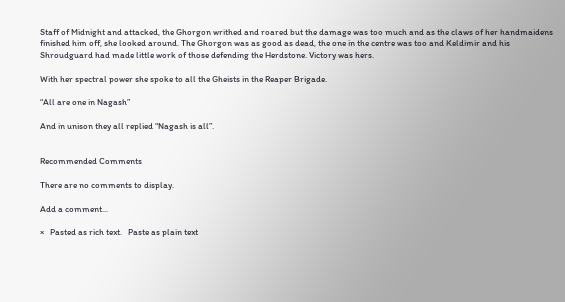Staff of Midnight and attacked, the Ghorgon writhed and roared but the damage was too much and as the claws of her handmaidens finished him off, she looked around. The Ghorgon was as good as dead, the one in the centre was too and Keldimir and his Shroudguard had made little work of those defending the Herdstone. Victory was hers.

With her spectral power she spoke to all the Gheists in the Reaper Brigade.

“All are one in Nagash”

And in unison they all replied “Nagash is all”.


Recommended Comments

There are no comments to display.

Add a comment...

×   Pasted as rich text.   Paste as plain text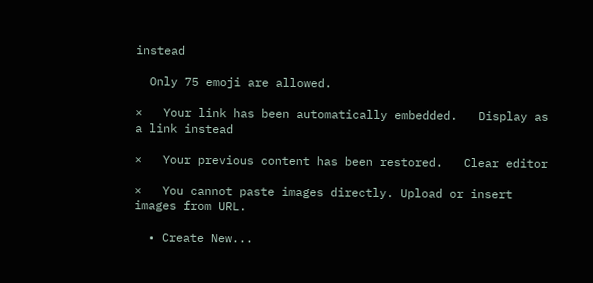instead

  Only 75 emoji are allowed.

×   Your link has been automatically embedded.   Display as a link instead

×   Your previous content has been restored.   Clear editor

×   You cannot paste images directly. Upload or insert images from URL.

  • Create New...